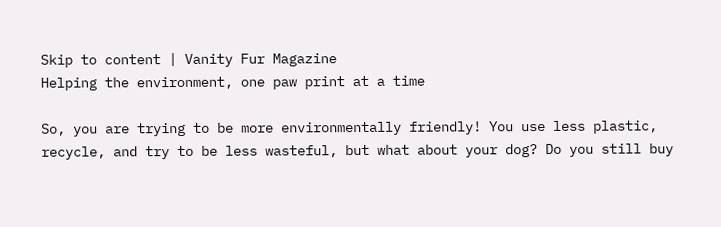Skip to content | Vanity Fur Magazine
Helping the environment, one paw print at a time

So, you are trying to be more environmentally friendly! You use less plastic, recycle, and try to be less wasteful, but what about your dog? Do you still buy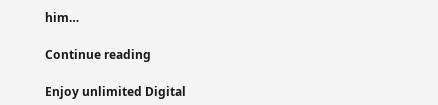him…

Continue reading

Enjoy unlimited Digital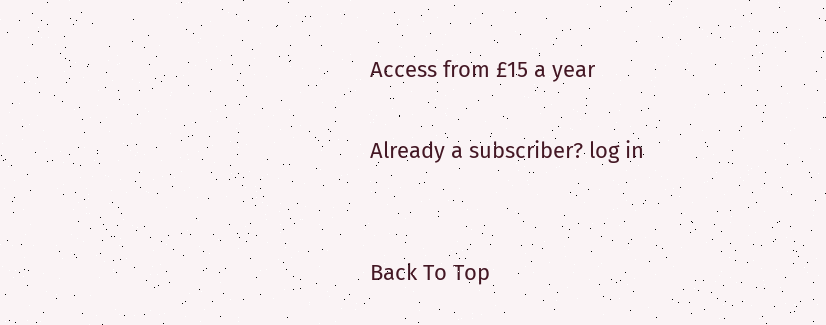Access from £15 a year

Already a subscriber? log in


Back To Top